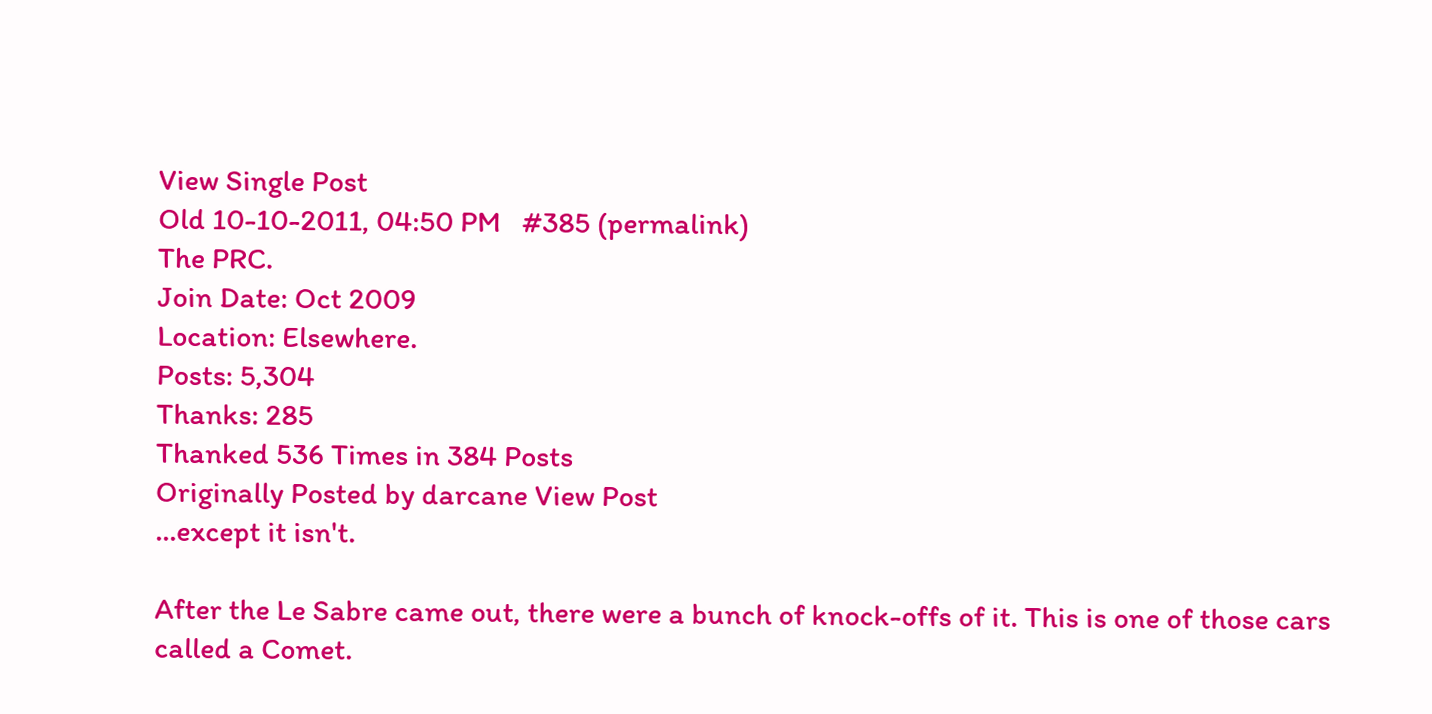View Single Post
Old 10-10-2011, 04:50 PM   #385 (permalink)
The PRC.
Join Date: Oct 2009
Location: Elsewhere.
Posts: 5,304
Thanks: 285
Thanked 536 Times in 384 Posts
Originally Posted by darcane View Post
...except it isn't.

After the Le Sabre came out, there were a bunch of knock-offs of it. This is one of those cars called a Comet.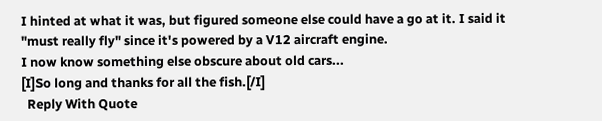I hinted at what it was, but figured someone else could have a go at it. I said it "must really fly" since it's powered by a V12 aircraft engine.
I now know something else obscure about old cars...
[I]So long and thanks for all the fish.[/I]
  Reply With Quote